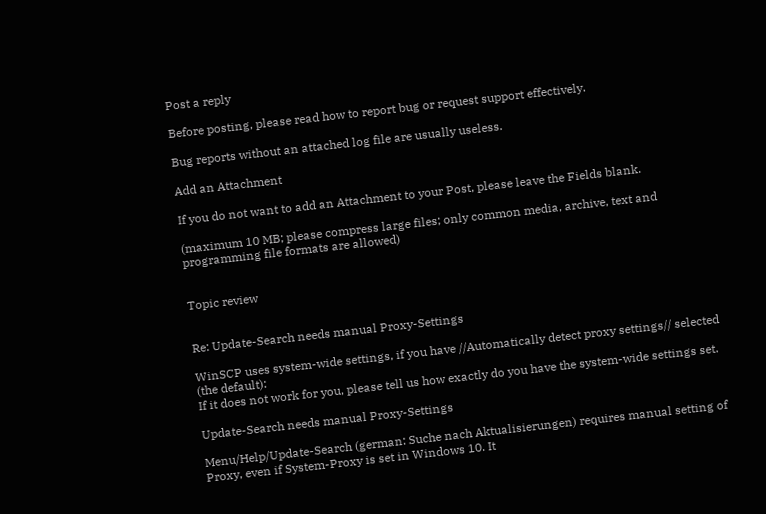Post a reply

Before posting, please read how to report bug or request support effectively.

Bug reports without an attached log file are usually useless.

Add an Attachment

If you do not want to add an Attachment to your Post, please leave the Fields blank.

(maximum 10 MB; please compress large files; only common media, archive, text and programming file formats are allowed)


Topic review


Re: Update-Search needs manual Proxy-Settings

WinSCP uses system-wide settings, if you have //Automatically detect proxy settings// selected (the default):
If it does not work for you, please tell us how exactly do you have the system-wide settings set.

Update-Search needs manual Proxy-Settings

Menu/Help/Update-Search (german: Suche nach Aktualisierungen) requires manual setting of Proxy, even if System-Proxy is set in Windows 10. It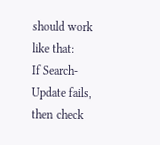should work like that:
If Search-Update fails, then check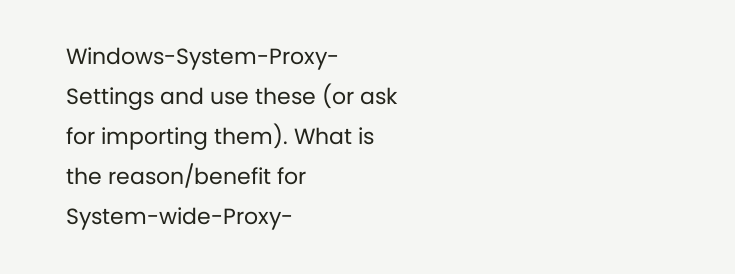Windows-System-Proxy-Settings and use these (or ask for importing them). What is the reason/benefit for System-wide-Proxy-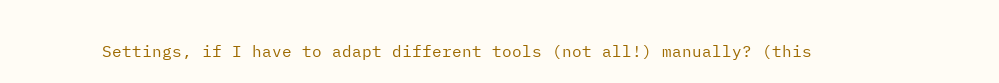Settings, if I have to adapt different tools (not all!) manually? (this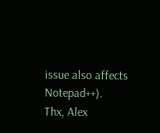issue also affects Notepad++).
Thx, Alex